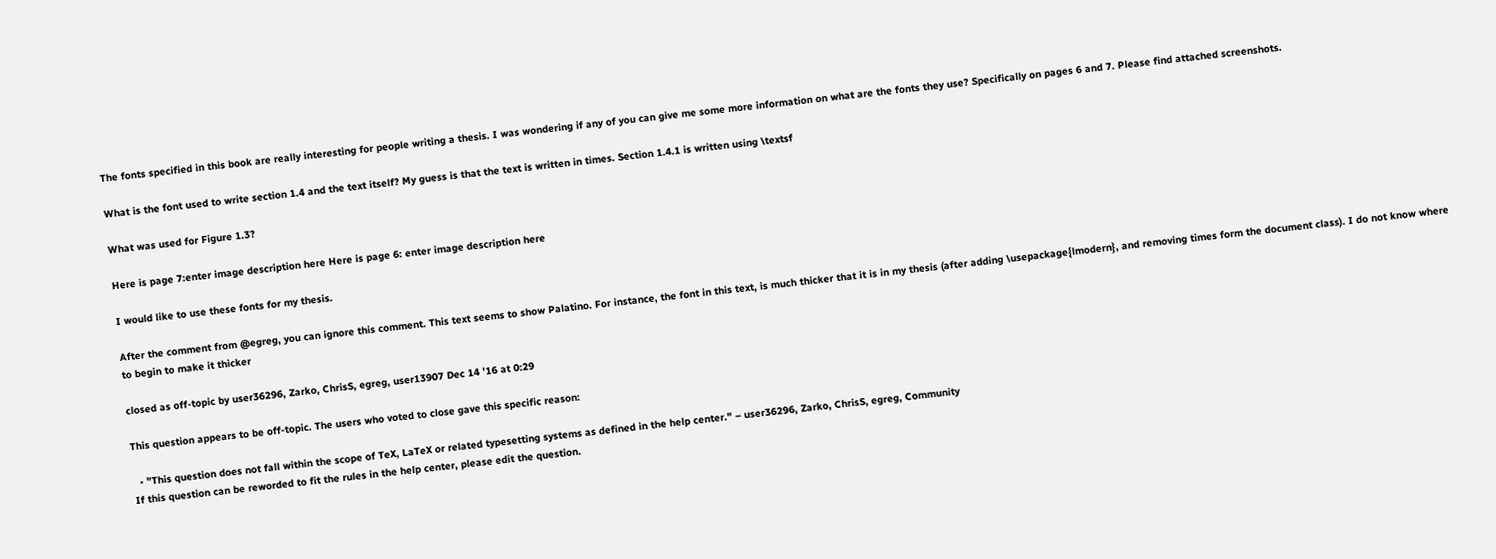The fonts specified in this book are really interesting for people writing a thesis. I was wondering if any of you can give me some more information on what are the fonts they use? Specifically on pages 6 and 7. Please find attached screenshots.

What is the font used to write section 1.4 and the text itself? My guess is that the text is written in times. Section 1.4.1 is written using \textsf

What was used for Figure 1.3?

Here is page 7:enter image description here Here is page 6: enter image description here

I would like to use these fonts for my thesis.

After the comment from @egreg, you can ignore this comment. This text seems to show Palatino. For instance, the font in this text, is much thicker that it is in my thesis (after adding \usepackage{lmodern}, and removing times form the document class). I do not know where to begin to make it thicker

closed as off-topic by user36296, Zarko, ChrisS, egreg, user13907 Dec 14 '16 at 0:29

This question appears to be off-topic. The users who voted to close gave this specific reason:

  • "This question does not fall within the scope of TeX, LaTeX or related typesetting systems as defined in the help center." – user36296, Zarko, ChrisS, egreg, Community
If this question can be reworded to fit the rules in the help center, please edit the question.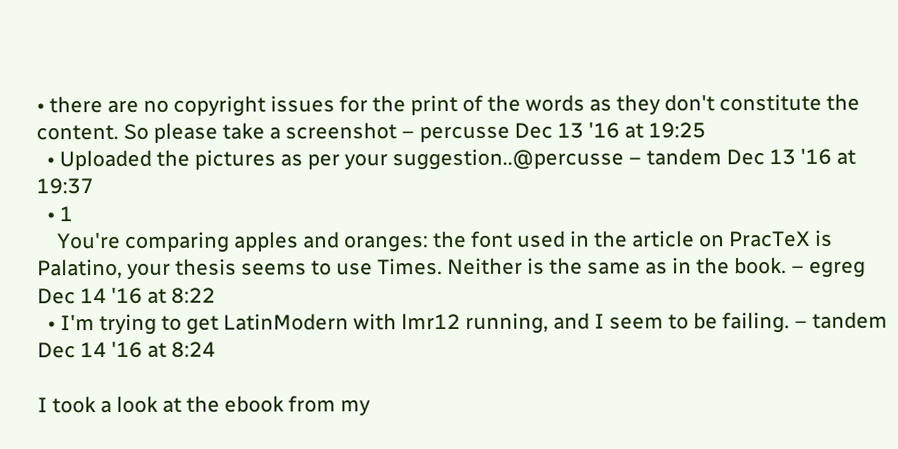• there are no copyright issues for the print of the words as they don't constitute the content. So please take a screenshot – percusse Dec 13 '16 at 19:25
  • Uploaded the pictures as per your suggestion..@percusse – tandem Dec 13 '16 at 19:37
  • 1
    You're comparing apples and oranges: the font used in the article on PracTeX is Palatino, your thesis seems to use Times. Neither is the same as in the book. – egreg Dec 14 '16 at 8:22
  • I'm trying to get LatinModern with lmr12 running, and I seem to be failing. – tandem Dec 14 '16 at 8:24

I took a look at the ebook from my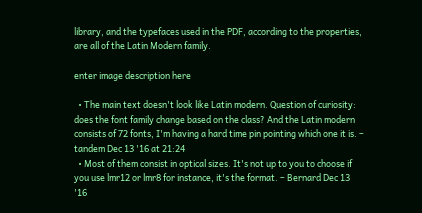library, and the typefaces used in the PDF, according to the properties, are all of the Latin Modern family.

enter image description here

  • The main text doesn't look like Latin modern. Question of curiosity: does the font family change based on the class? And the Latin modern consists of 72 fonts, I'm having a hard time pin pointing which one it is. – tandem Dec 13 '16 at 21:24
  • Most of them consist in optical sizes. It's not up to you to choose if you use lmr12 or lmr8 for instance, it's the format. – Bernard Dec 13 '16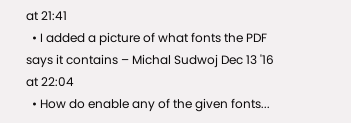at 21:41
  • I added a picture of what fonts the PDF says it contains – Michal Sudwoj Dec 13 '16 at 22:04
  • How do enable any of the given fonts...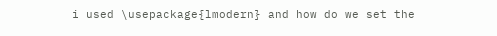i used \usepackage{lmodern} and how do we set the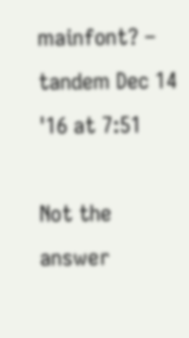mainfont? – tandem Dec 14 '16 at 7:51

Not the answer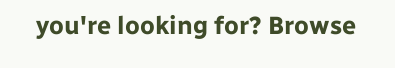you're looking for? Browse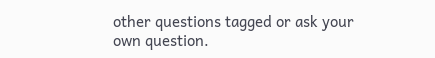other questions tagged or ask your own question.